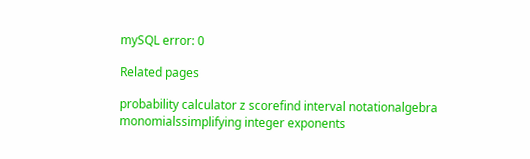mySQL error: 0

Related pages

probability calculator z scorefind interval notationalgebra monomialssimplifying integer exponents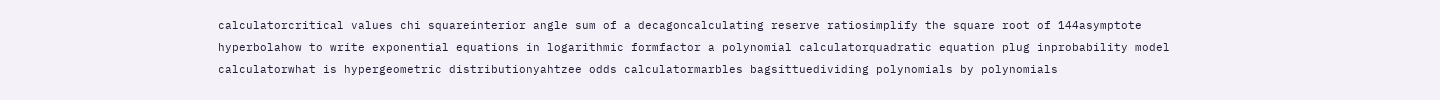calculatorcritical values chi squareinterior angle sum of a decagoncalculating reserve ratiosimplify the square root of 144asymptote hyperbolahow to write exponential equations in logarithmic formfactor a polynomial calculatorquadratic equation plug inprobability model calculatorwhat is hypergeometric distributionyahtzee odds calculatormarbles bagsittuedividing polynomials by polynomials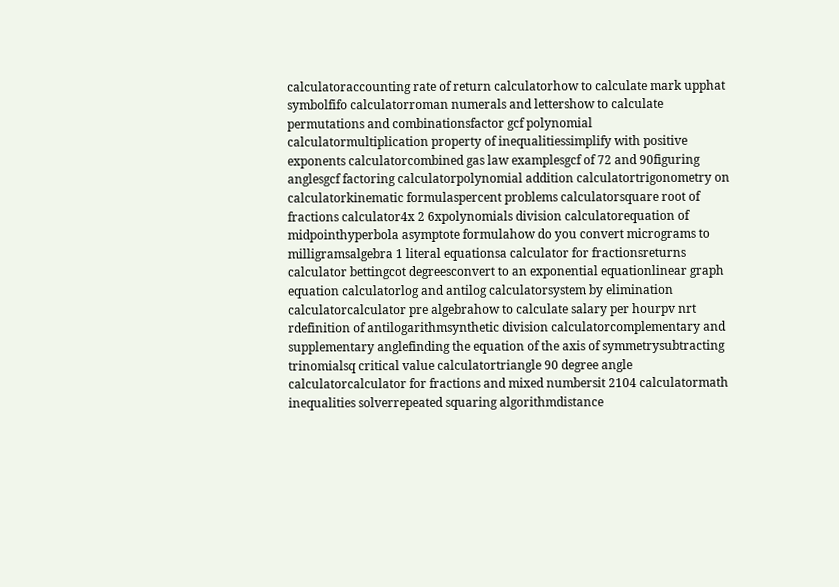calculatoraccounting rate of return calculatorhow to calculate mark upphat symbolfifo calculatorroman numerals and lettershow to calculate permutations and combinationsfactor gcf polynomial calculatormultiplication property of inequalitiessimplify with positive exponents calculatorcombined gas law examplesgcf of 72 and 90figuring anglesgcf factoring calculatorpolynomial addition calculatortrigonometry on calculatorkinematic formulaspercent problems calculatorsquare root of fractions calculator4x 2 6xpolynomials division calculatorequation of midpointhyperbola asymptote formulahow do you convert micrograms to milligramsalgebra 1 literal equationsa calculator for fractionsreturns calculator bettingcot degreesconvert to an exponential equationlinear graph equation calculatorlog and antilog calculatorsystem by elimination calculatorcalculator pre algebrahow to calculate salary per hourpv nrt rdefinition of antilogarithmsynthetic division calculatorcomplementary and supplementary anglefinding the equation of the axis of symmetrysubtracting trinomialsq critical value calculatortriangle 90 degree angle calculatorcalculator for fractions and mixed numbersit 2104 calculatormath inequalities solverrepeated squaring algorithmdistance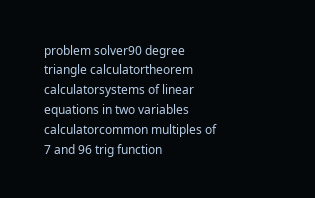problem solver90 degree triangle calculatortheorem calculatorsystems of linear equations in two variables calculatorcommon multiples of 7 and 96 trig function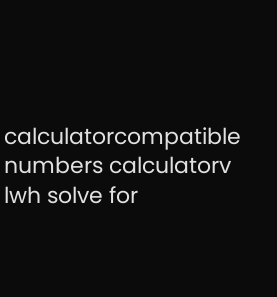calculatorcompatible numbers calculatorv lwh solve for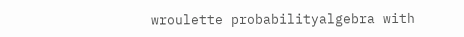wroulette probabilityalgebra with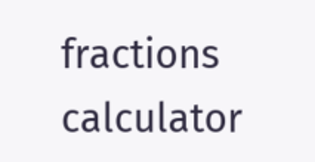fractions calculator